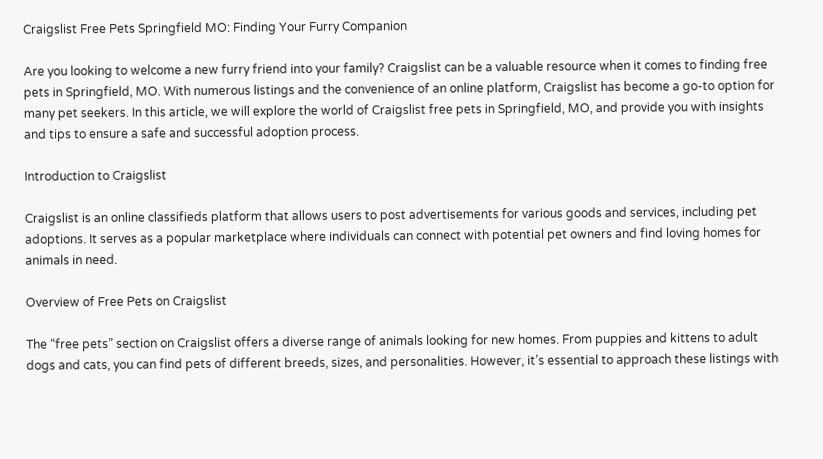Craigslist Free Pets Springfield MO: Finding Your Furry Companion

Are you looking to welcome a new furry friend into your family? Craigslist can be a valuable resource when it comes to finding free pets in Springfield, MO. With numerous listings and the convenience of an online platform, Craigslist has become a go-to option for many pet seekers. In this article, we will explore the world of Craigslist free pets in Springfield, MO, and provide you with insights and tips to ensure a safe and successful adoption process.

Introduction to Craigslist

Craigslist is an online classifieds platform that allows users to post advertisements for various goods and services, including pet adoptions. It serves as a popular marketplace where individuals can connect with potential pet owners and find loving homes for animals in need.

Overview of Free Pets on Craigslist

The “free pets” section on Craigslist offers a diverse range of animals looking for new homes. From puppies and kittens to adult dogs and cats, you can find pets of different breeds, sizes, and personalities. However, it’s essential to approach these listings with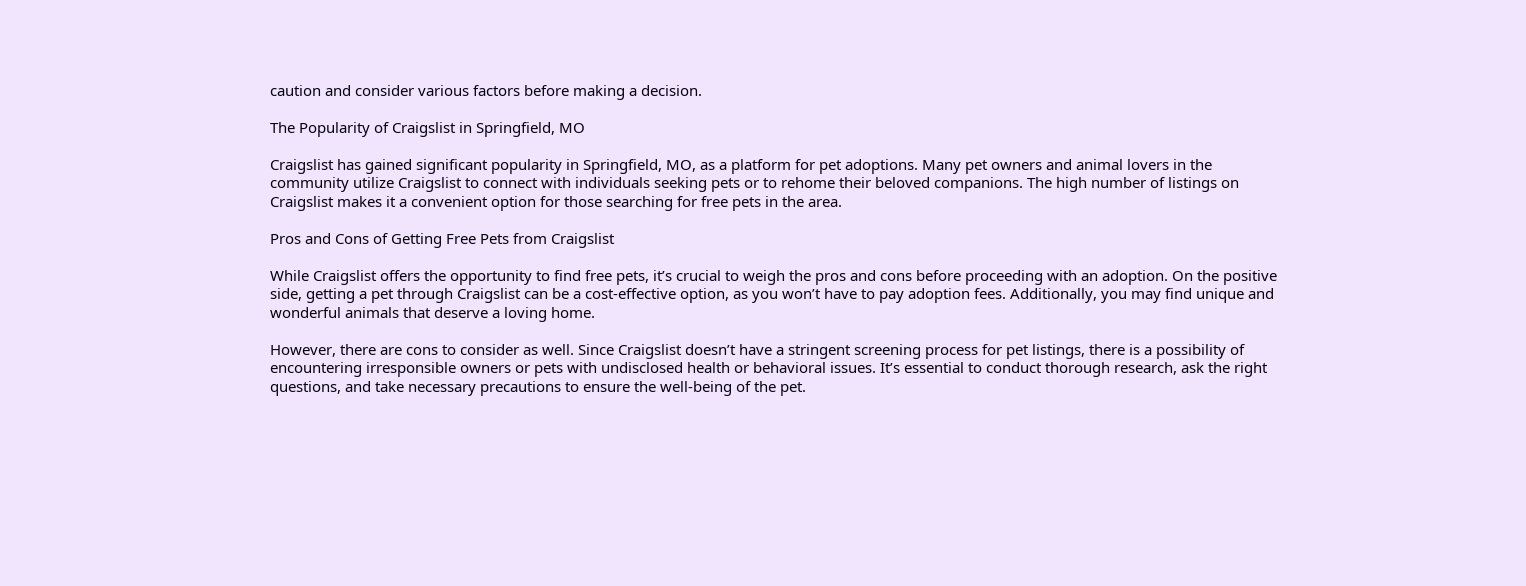caution and consider various factors before making a decision.

The Popularity of Craigslist in Springfield, MO

Craigslist has gained significant popularity in Springfield, MO, as a platform for pet adoptions. Many pet owners and animal lovers in the community utilize Craigslist to connect with individuals seeking pets or to rehome their beloved companions. The high number of listings on Craigslist makes it a convenient option for those searching for free pets in the area.

Pros and Cons of Getting Free Pets from Craigslist

While Craigslist offers the opportunity to find free pets, it’s crucial to weigh the pros and cons before proceeding with an adoption. On the positive side, getting a pet through Craigslist can be a cost-effective option, as you won’t have to pay adoption fees. Additionally, you may find unique and wonderful animals that deserve a loving home.

However, there are cons to consider as well. Since Craigslist doesn’t have a stringent screening process for pet listings, there is a possibility of encountering irresponsible owners or pets with undisclosed health or behavioral issues. It’s essential to conduct thorough research, ask the right questions, and take necessary precautions to ensure the well-being of the pet.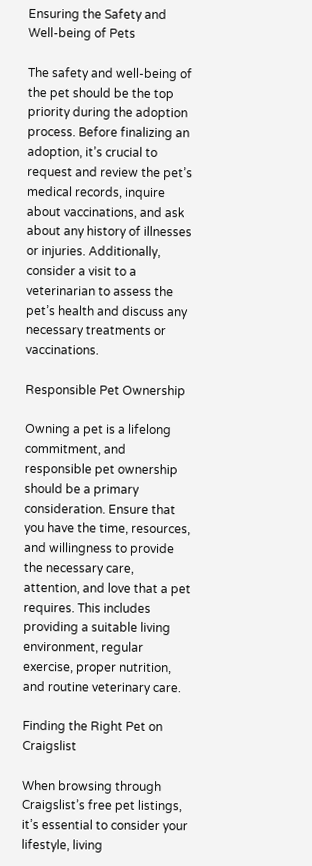Ensuring the Safety and Well-being of Pets

The safety and well-being of the pet should be the top priority during the adoption process. Before finalizing an adoption, it’s crucial to request and review the pet’s medical records, inquire about vaccinations, and ask about any history of illnesses or injuries. Additionally, consider a visit to a veterinarian to assess the pet’s health and discuss any necessary treatments or vaccinations.

Responsible Pet Ownership

Owning a pet is a lifelong commitment, and responsible pet ownership should be a primary consideration. Ensure that you have the time, resources, and willingness to provide the necessary care, attention, and love that a pet requires. This includes providing a suitable living environment, regular exercise, proper nutrition, and routine veterinary care.

Finding the Right Pet on Craigslist

When browsing through Craigslist’s free pet listings, it’s essential to consider your lifestyle, living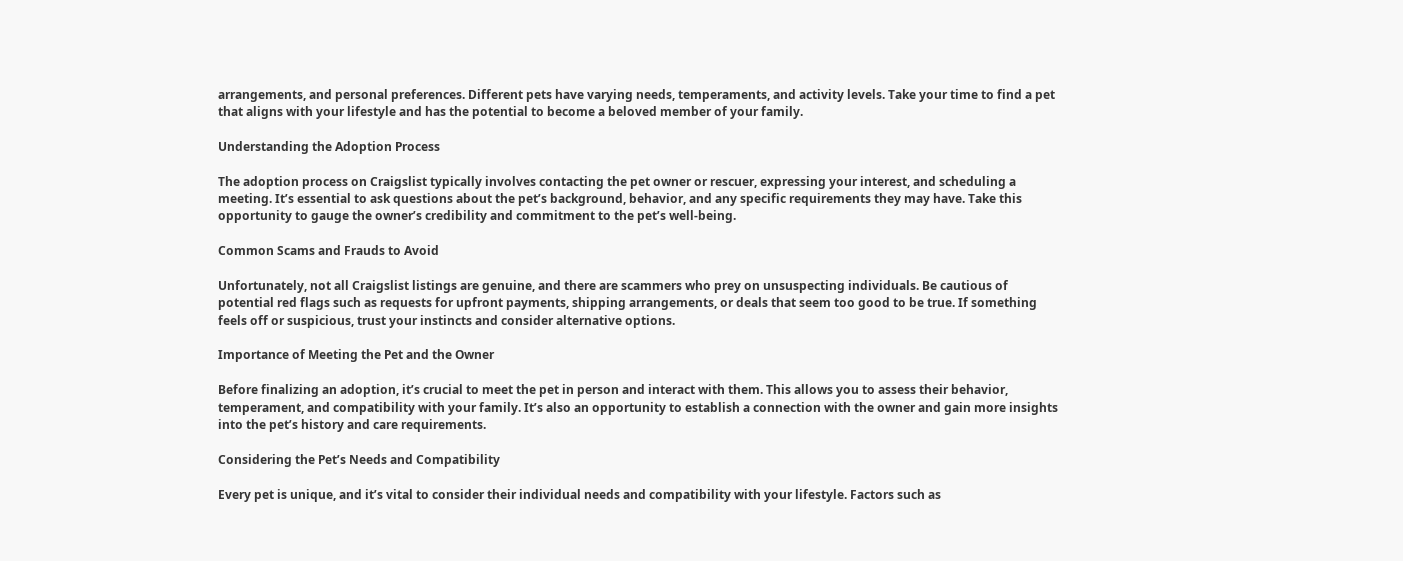arrangements, and personal preferences. Different pets have varying needs, temperaments, and activity levels. Take your time to find a pet that aligns with your lifestyle and has the potential to become a beloved member of your family.

Understanding the Adoption Process

The adoption process on Craigslist typically involves contacting the pet owner or rescuer, expressing your interest, and scheduling a meeting. It’s essential to ask questions about the pet’s background, behavior, and any specific requirements they may have. Take this opportunity to gauge the owner’s credibility and commitment to the pet’s well-being.

Common Scams and Frauds to Avoid

Unfortunately, not all Craigslist listings are genuine, and there are scammers who prey on unsuspecting individuals. Be cautious of potential red flags such as requests for upfront payments, shipping arrangements, or deals that seem too good to be true. If something feels off or suspicious, trust your instincts and consider alternative options.

Importance of Meeting the Pet and the Owner

Before finalizing an adoption, it’s crucial to meet the pet in person and interact with them. This allows you to assess their behavior, temperament, and compatibility with your family. It’s also an opportunity to establish a connection with the owner and gain more insights into the pet’s history and care requirements.

Considering the Pet’s Needs and Compatibility

Every pet is unique, and it’s vital to consider their individual needs and compatibility with your lifestyle. Factors such as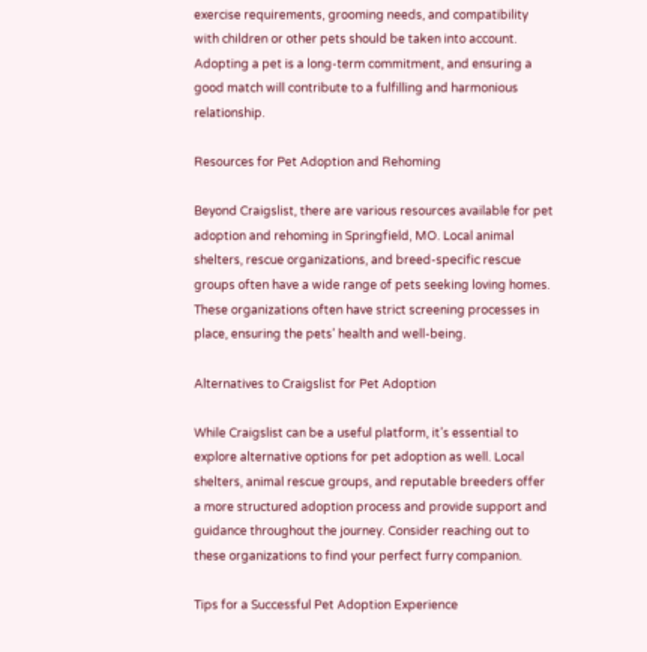exercise requirements, grooming needs, and compatibility with children or other pets should be taken into account. Adopting a pet is a long-term commitment, and ensuring a good match will contribute to a fulfilling and harmonious relationship.

Resources for Pet Adoption and Rehoming

Beyond Craigslist, there are various resources available for pet adoption and rehoming in Springfield, MO. Local animal shelters, rescue organizations, and breed-specific rescue groups often have a wide range of pets seeking loving homes. These organizations often have strict screening processes in place, ensuring the pets’ health and well-being.

Alternatives to Craigslist for Pet Adoption

While Craigslist can be a useful platform, it’s essential to explore alternative options for pet adoption as well. Local shelters, animal rescue groups, and reputable breeders offer a more structured adoption process and provide support and guidance throughout the journey. Consider reaching out to these organizations to find your perfect furry companion.

Tips for a Successful Pet Adoption Experience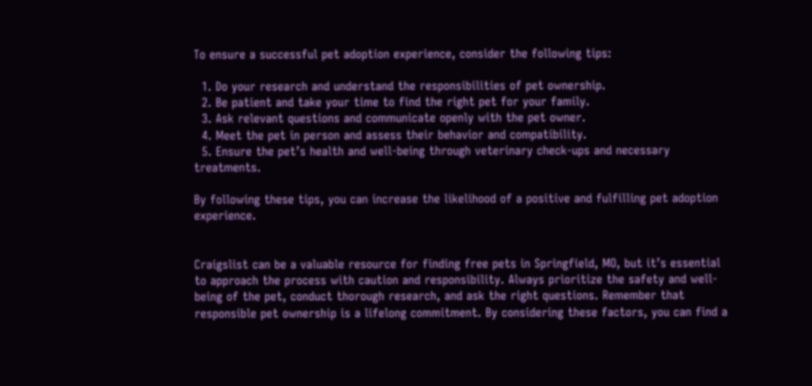To ensure a successful pet adoption experience, consider the following tips:

  1. Do your research and understand the responsibilities of pet ownership.
  2. Be patient and take your time to find the right pet for your family.
  3. Ask relevant questions and communicate openly with the pet owner.
  4. Meet the pet in person and assess their behavior and compatibility.
  5. Ensure the pet’s health and well-being through veterinary check-ups and necessary treatments.

By following these tips, you can increase the likelihood of a positive and fulfilling pet adoption experience.


Craigslist can be a valuable resource for finding free pets in Springfield, MO, but it’s essential to approach the process with caution and responsibility. Always prioritize the safety and well-being of the pet, conduct thorough research, and ask the right questions. Remember that responsible pet ownership is a lifelong commitment. By considering these factors, you can find a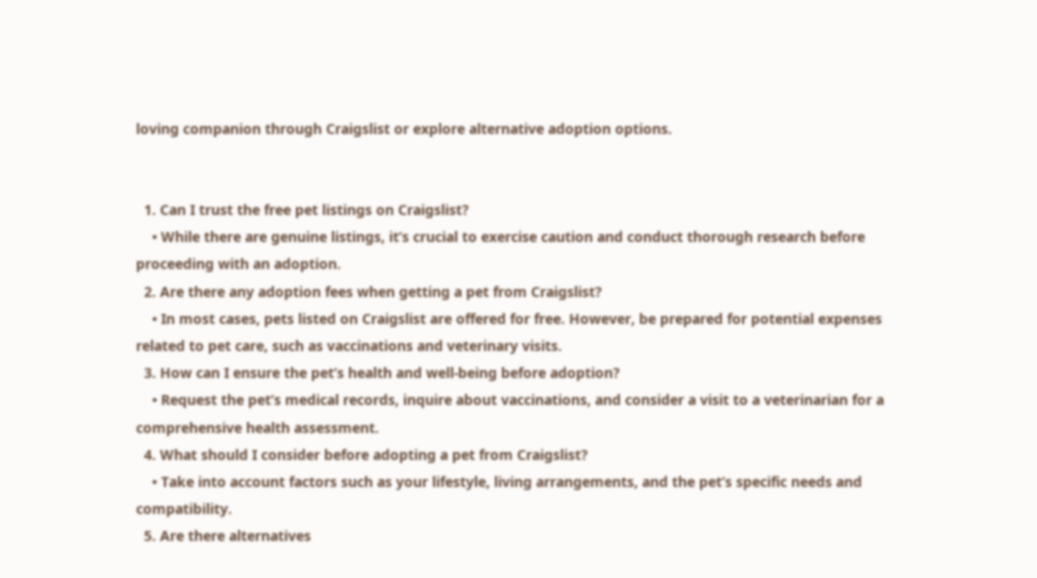loving companion through Craigslist or explore alternative adoption options.


  1. Can I trust the free pet listings on Craigslist?
    • While there are genuine listings, it’s crucial to exercise caution and conduct thorough research before proceeding with an adoption.
  2. Are there any adoption fees when getting a pet from Craigslist?
    • In most cases, pets listed on Craigslist are offered for free. However, be prepared for potential expenses related to pet care, such as vaccinations and veterinary visits.
  3. How can I ensure the pet’s health and well-being before adoption?
    • Request the pet’s medical records, inquire about vaccinations, and consider a visit to a veterinarian for a comprehensive health assessment.
  4. What should I consider before adopting a pet from Craigslist?
    • Take into account factors such as your lifestyle, living arrangements, and the pet’s specific needs and compatibility.
  5. Are there alternatives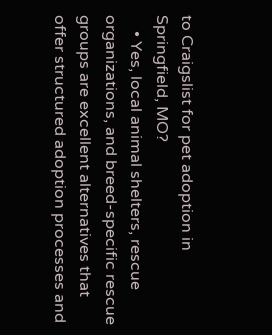to Craigslist for pet adoption in Springfield, MO?
    • Yes, local animal shelters, rescue organizations, and breed-specific rescue groups are excellent alternatives that offer structured adoption processes and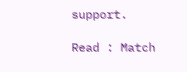support.

Read : Match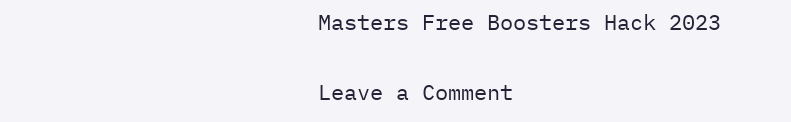Masters Free Boosters Hack 2023

Leave a Comment